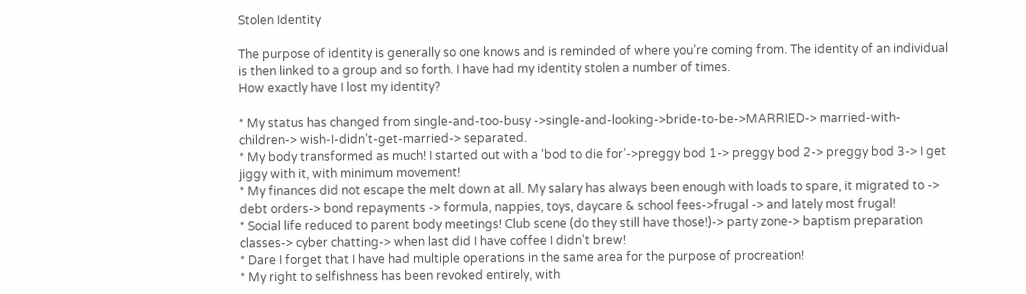Stolen Identity

The purpose of identity is generally so one knows and is reminded of where you’re coming from. The identity of an individual is then linked to a group and so forth. I have had my identity stolen a number of times.
How exactly have I lost my identity?

* My status has changed from single-and-too-busy ->single-and-looking->bride-to-be->MARRIED-> married-with-children-> wish-I-didn’t-get-married-> separated.
* My body transformed as much! I started out with a ‘bod to die for’->preggy bod 1-> preggy bod 2-> preggy bod 3-> I get jiggy with it, with minimum movement!
* My finances did not escape the melt down at all. My salary has always been enough with loads to spare, it migrated to -> debt orders-> bond repayments -> formula, nappies, toys, daycare & school fees->frugal -> and lately most frugal!
* Social life reduced to parent body meetings! Club scene (do they still have those!)-> party zone-> baptism preparation classes-> cyber chatting-> when last did I have coffee I didn’t brew!
* Dare I forget that I have had multiple operations in the same area for the purpose of procreation!
* My right to selfishness has been revoked entirely, with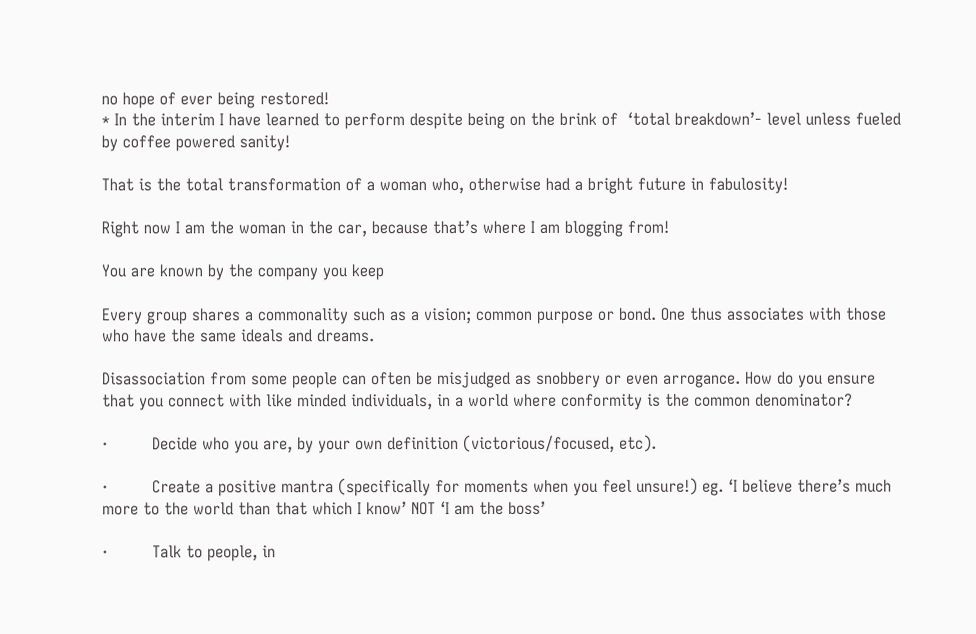no hope of ever being restored!
* In the interim I have learned to perform despite being on the brink of  ‘total breakdown’- level unless fueled by coffee powered sanity!

That is the total transformation of a woman who, otherwise had a bright future in fabulosity!

Right now I am the woman in the car, because that’s where I am blogging from!

You are known by the company you keep

Every group shares a commonality such as a vision; common purpose or bond. One thus associates with those who have the same ideals and dreams.

Disassociation from some people can often be misjudged as snobbery or even arrogance. How do you ensure that you connect with like minded individuals, in a world where conformity is the common denominator?

·         Decide who you are, by your own definition (victorious/focused, etc).

·         Create a positive mantra (specifically for moments when you feel unsure!) eg. ‘I believe there’s much more to the world than that which I know’ NOT ‘I am the boss’

·         Talk to people, in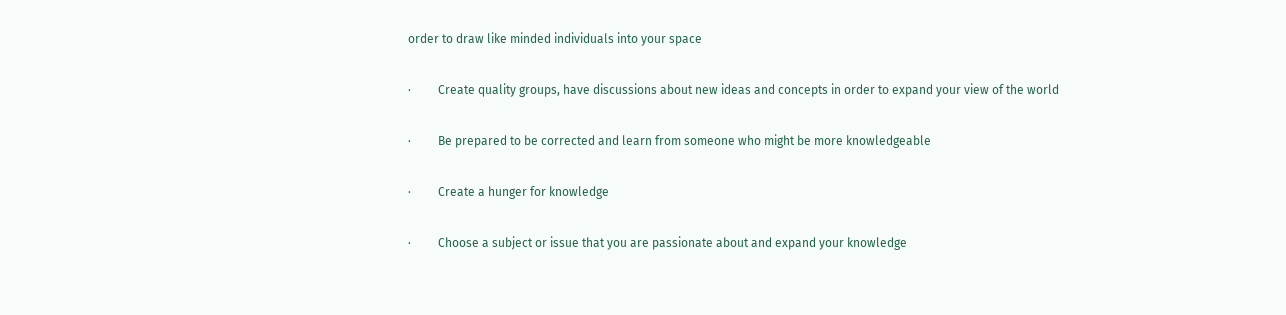order to draw like minded individuals into your space

·         Create quality groups, have discussions about new ideas and concepts in order to expand your view of the world

·         Be prepared to be corrected and learn from someone who might be more knowledgeable

·         Create a hunger for knowledge

·         Choose a subject or issue that you are passionate about and expand your knowledge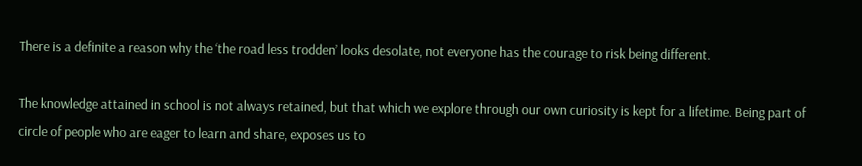There is a definite a reason why the ‘the road less trodden’ looks desolate, not everyone has the courage to risk being different.

The knowledge attained in school is not always retained, but that which we explore through our own curiosity is kept for a lifetime. Being part of circle of people who are eager to learn and share, exposes us to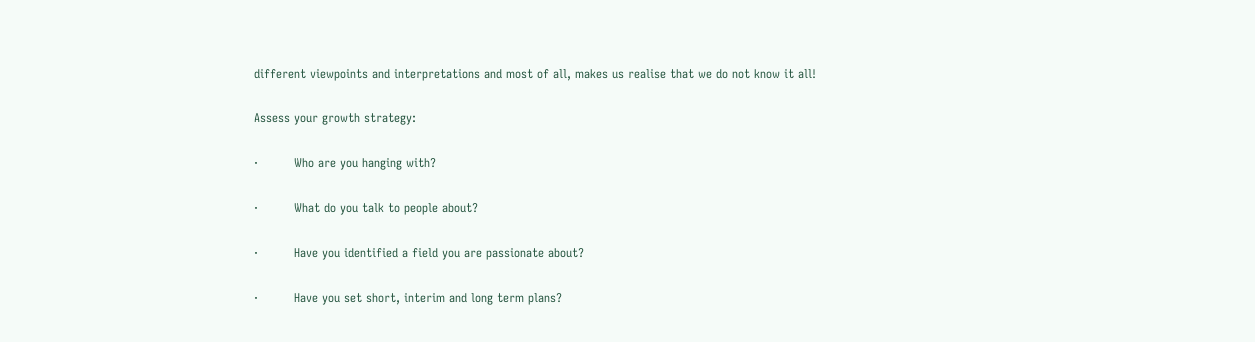different viewpoints and interpretations and most of all, makes us realise that we do not know it all!

Assess your growth strategy:

·         Who are you hanging with?

·         What do you talk to people about?

·         Have you identified a field you are passionate about?

·         Have you set short, interim and long term plans?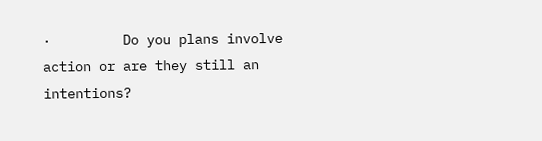·         Do you plans involve action or are they still an intentions?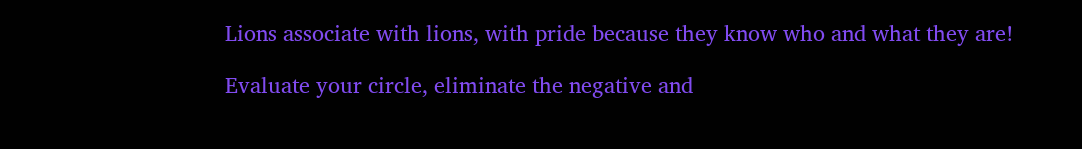Lions associate with lions, with pride because they know who and what they are!

Evaluate your circle, eliminate the negative and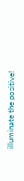illuminate the positive!